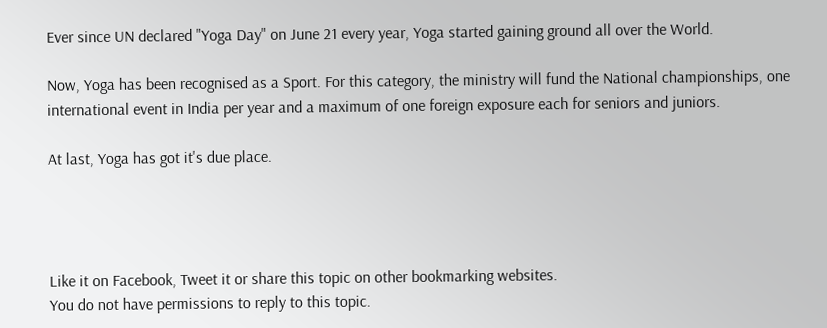Ever since UN declared "Yoga Day" on June 21 every year, Yoga started gaining ground all over the World.

Now, Yoga has been recognised as a Sport. For this category, the ministry will fund the National championships, one international event in India per year and a maximum of one foreign exposure each for seniors and juniors.

At last, Yoga has got it's due place.




Like it on Facebook, Tweet it or share this topic on other bookmarking websites.
You do not have permissions to reply to this topic.